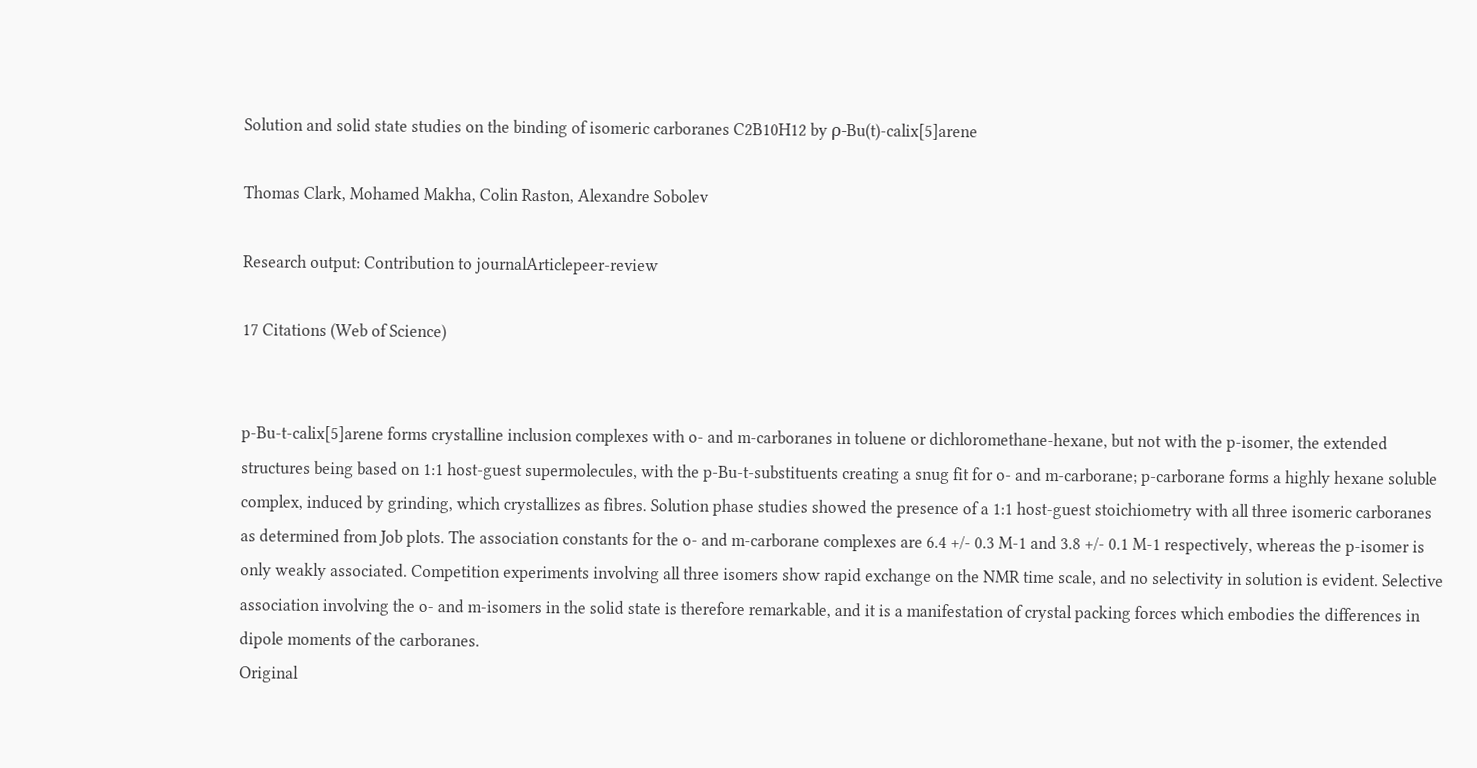Solution and solid state studies on the binding of isomeric carboranes C2B10H12 by ρ-Bu(t)-calix[5]arene

Thomas Clark, Mohamed Makha, Colin Raston, Alexandre Sobolev

Research output: Contribution to journalArticlepeer-review

17 Citations (Web of Science)


p-Bu-t-calix[5]arene forms crystalline inclusion complexes with o- and m-carboranes in toluene or dichloromethane-hexane, but not with the p-isomer, the extended structures being based on 1:1 host-guest supermolecules, with the p-Bu-t-substituents creating a snug fit for o- and m-carborane; p-carborane forms a highly hexane soluble complex, induced by grinding, which crystallizes as fibres. Solution phase studies showed the presence of a 1:1 host-guest stoichiometry with all three isomeric carboranes as determined from Job plots. The association constants for the o- and m-carborane complexes are 6.4 +/- 0.3 M-1 and 3.8 +/- 0.1 M-1 respectively, whereas the p-isomer is only weakly associated. Competition experiments involving all three isomers show rapid exchange on the NMR time scale, and no selectivity in solution is evident. Selective association involving the o- and m-isomers in the solid state is therefore remarkable, and it is a manifestation of crystal packing forces which embodies the differences in dipole moments of the carboranes.
Original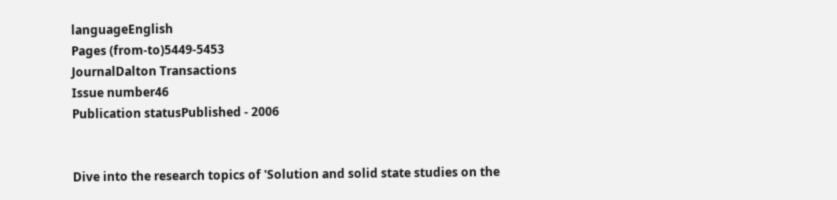languageEnglish
Pages (from-to)5449-5453
JournalDalton Transactions
Issue number46
Publication statusPublished - 2006


Dive into the research topics of 'Solution and solid state studies on the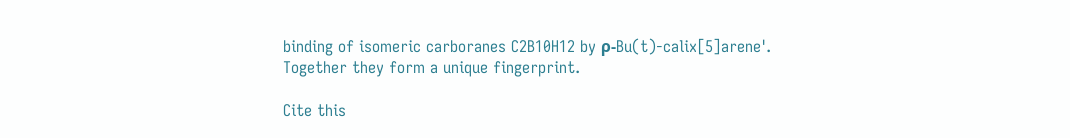binding of isomeric carboranes C2B10H12 by ρ-Bu(t)-calix[5]arene'. Together they form a unique fingerprint.

Cite this